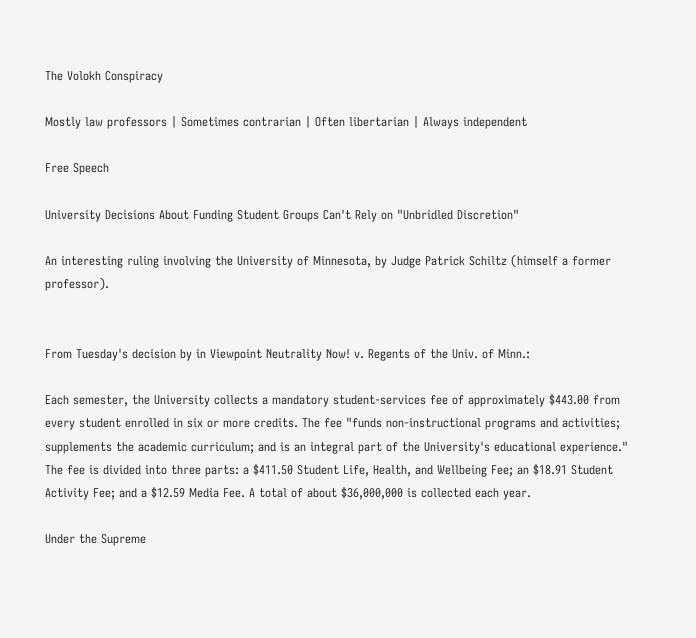The Volokh Conspiracy

Mostly law professors | Sometimes contrarian | Often libertarian | Always independent

Free Speech

University Decisions About Funding Student Groups Can't Rely on "Unbridled Discretion"

An interesting ruling involving the University of Minnesota, by Judge Patrick Schiltz (himself a former professor).


From Tuesday's decision by in Viewpoint Neutrality Now! v. Regents of the Univ. of Minn.:

Each semester, the University collects a mandatory student-services fee of approximately $443.00 from every student enrolled in six or more credits. The fee "funds non-instructional programs and activities; supplements the academic curriculum; and is an integral part of the University's educational experience." The fee is divided into three parts: a $411.50 Student Life, Health, and Wellbeing Fee; an $18.91 Student Activity Fee; and a $12.59 Media Fee. A total of about $36,000,000 is collected each year.

Under the Supreme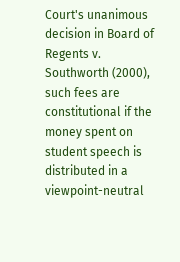Court's unanimous decision in Board of Regents v. Southworth (2000), such fees are constitutional if the money spent on student speech is distributed in a viewpoint-neutral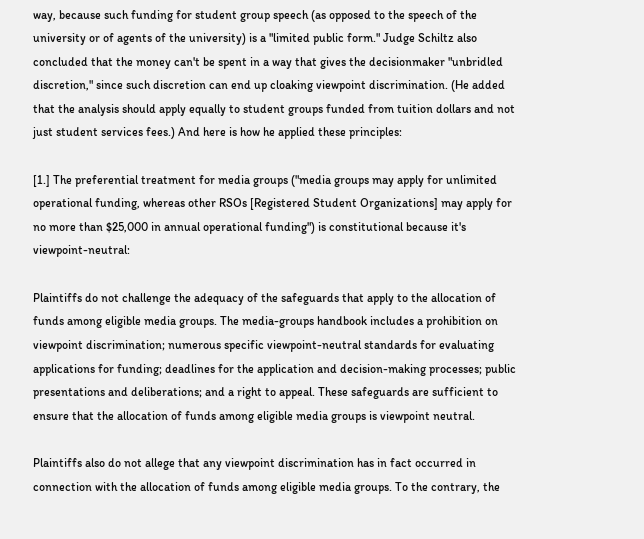way, because such funding for student group speech (as opposed to the speech of the university or of agents of the university) is a "limited public form." Judge Schiltz also concluded that the money can't be spent in a way that gives the decisionmaker "unbridled discretion," since such discretion can end up cloaking viewpoint discrimination. (He added that the analysis should apply equally to student groups funded from tuition dollars and not just student services fees.) And here is how he applied these principles:

[1.] The preferential treatment for media groups ("media groups may apply for unlimited operational funding, whereas other RSOs [Registered Student Organizations] may apply for no more than $25,000 in annual operational funding") is constitutional because it's viewpoint-neutral:

Plaintiffs do not challenge the adequacy of the safeguards that apply to the allocation of funds among eligible media groups. The media-groups handbook includes a prohibition on viewpoint discrimination; numerous specific viewpoint-neutral standards for evaluating applications for funding; deadlines for the application and decision-making processes; public presentations and deliberations; and a right to appeal. These safeguards are sufficient to ensure that the allocation of funds among eligible media groups is viewpoint neutral.

Plaintiffs also do not allege that any viewpoint discrimination has in fact occurred in connection with the allocation of funds among eligible media groups. To the contrary, the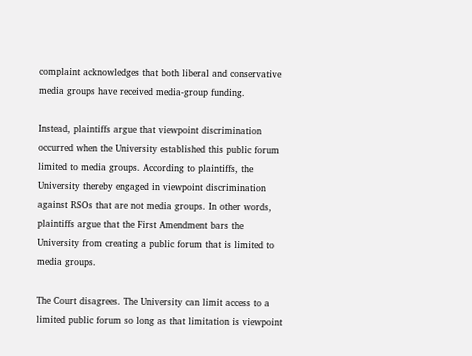complaint acknowledges that both liberal and conservative media groups have received media-group funding.

Instead, plaintiffs argue that viewpoint discrimination occurred when the University established this public forum limited to media groups. According to plaintiffs, the University thereby engaged in viewpoint discrimination against RSOs that are not media groups. In other words, plaintiffs argue that the First Amendment bars the University from creating a public forum that is limited to media groups.

The Court disagrees. The University can limit access to a limited public forum so long as that limitation is viewpoint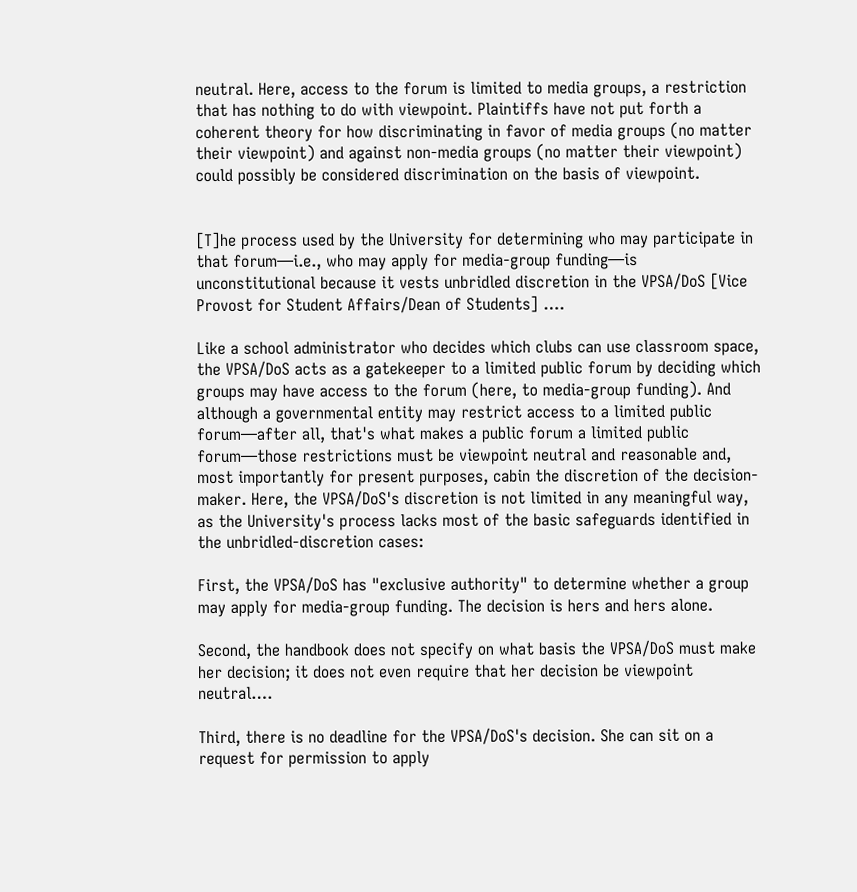neutral. Here, access to the forum is limited to media groups, a restriction that has nothing to do with viewpoint. Plaintiffs have not put forth a coherent theory for how discriminating in favor of media groups (no matter their viewpoint) and against non-media groups (no matter their viewpoint) could possibly be considered discrimination on the basis of viewpoint.


[T]he process used by the University for determining who may participate in that forum—i.e., who may apply for media-group funding—is unconstitutional because it vests unbridled discretion in the VPSA/DoS [Vice Provost for Student Affairs/Dean of Students] ….

Like a school administrator who decides which clubs can use classroom space, the VPSA/DoS acts as a gatekeeper to a limited public forum by deciding which groups may have access to the forum (here, to media-group funding). And although a governmental entity may restrict access to a limited public forum—after all, that's what makes a public forum a limited public forum—those restrictions must be viewpoint neutral and reasonable and, most importantly for present purposes, cabin the discretion of the decision-maker. Here, the VPSA/DoS's discretion is not limited in any meaningful way, as the University's process lacks most of the basic safeguards identified in the unbridled-discretion cases:

First, the VPSA/DoS has "exclusive authority" to determine whether a group may apply for media-group funding. The decision is hers and hers alone.

Second, the handbook does not specify on what basis the VPSA/DoS must make her decision; it does not even require that her decision be viewpoint neutral….

Third, there is no deadline for the VPSA/DoS's decision. She can sit on a request for permission to apply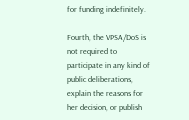for funding indefinitely.

Fourth, the VPSA/DoS is not required to participate in any kind of public deliberations, explain the reasons for her decision, or publish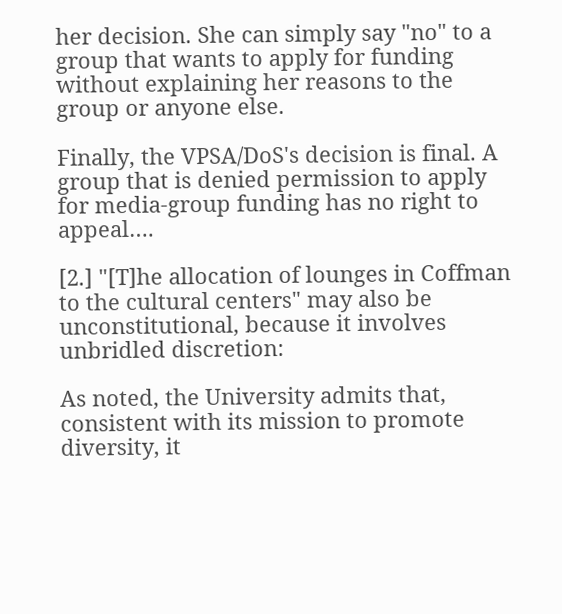her decision. She can simply say "no" to a group that wants to apply for funding without explaining her reasons to the group or anyone else.

Finally, the VPSA/DoS's decision is final. A group that is denied permission to apply for media-group funding has no right to appeal….

[2.] "[T]he allocation of lounges in Coffman to the cultural centers" may also be unconstitutional, because it involves unbridled discretion:

As noted, the University admits that, consistent with its mission to promote diversity, it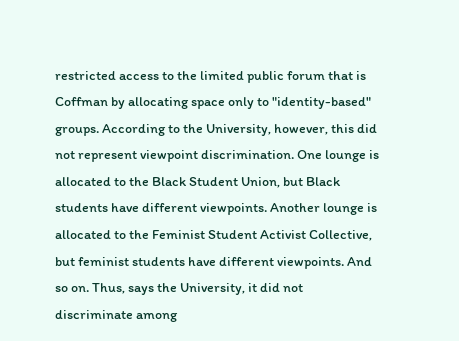restricted access to the limited public forum that is Coffman by allocating space only to "identity-based" groups. According to the University, however, this did not represent viewpoint discrimination. One lounge is allocated to the Black Student Union, but Black students have different viewpoints. Another lounge is allocated to the Feminist Student Activist Collective, but feminist students have different viewpoints. And so on. Thus, says the University, it did not discriminate among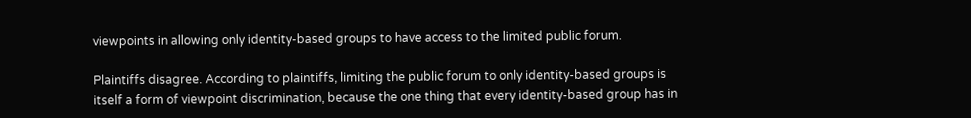viewpoints in allowing only identity-based groups to have access to the limited public forum.

Plaintiffs disagree. According to plaintiffs, limiting the public forum to only identity-based groups is itself a form of viewpoint discrimination, because the one thing that every identity-based group has in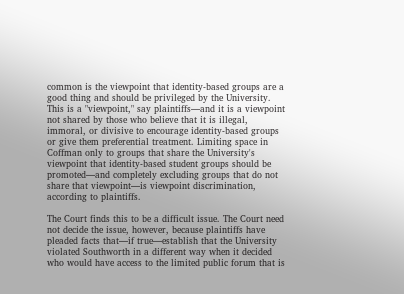common is the viewpoint that identity-based groups are a good thing and should be privileged by the University. This is a "viewpoint," say plaintiffs—and it is a viewpoint not shared by those who believe that it is illegal, immoral, or divisive to encourage identity-based groups or give them preferential treatment. Limiting space in Coffman only to groups that share the University's viewpoint that identity-based student groups should be promoted—and completely excluding groups that do not share that viewpoint—is viewpoint discrimination, according to plaintiffs.

The Court finds this to be a difficult issue. The Court need not decide the issue, however, because plaintiffs have pleaded facts that—if true—establish that the University violated Southworth in a different way when it decided who would have access to the limited public forum that is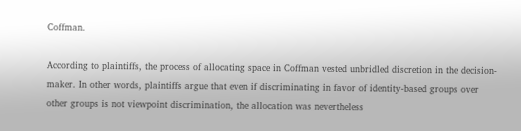Coffman.

According to plaintiffs, the process of allocating space in Coffman vested unbridled discretion in the decision-maker. In other words, plaintiffs argue that even if discriminating in favor of identity-based groups over other groups is not viewpoint discrimination, the allocation was nevertheless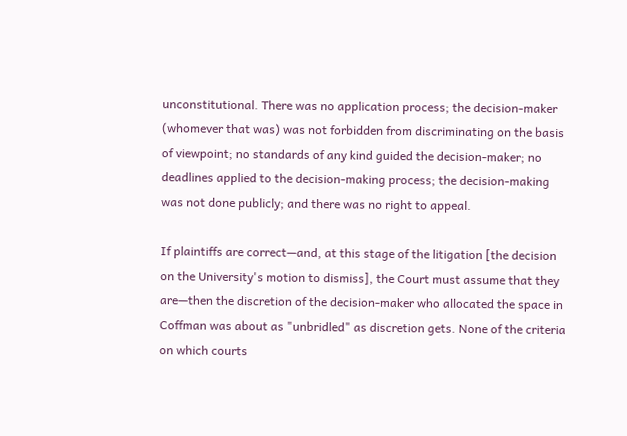unconstitutional. There was no application process; the decision-maker (whomever that was) was not forbidden from discriminating on the basis of viewpoint; no standards of any kind guided the decision-maker; no deadlines applied to the decision-making process; the decision-making was not done publicly; and there was no right to appeal.

If plaintiffs are correct—and, at this stage of the litigation [the decision on the University's motion to dismiss], the Court must assume that they are—then the discretion of the decision-maker who allocated the space in Coffman was about as "unbridled" as discretion gets. None of the criteria on which courts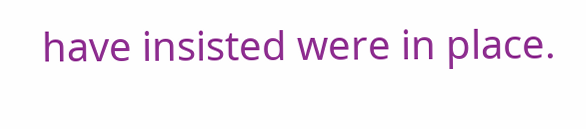have insisted were in place.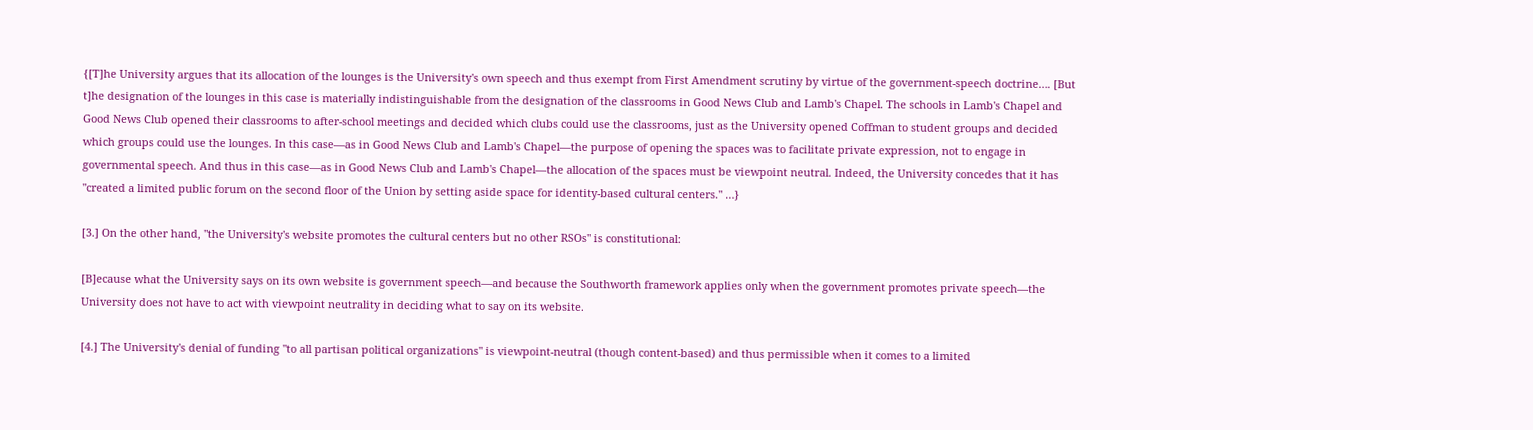{[T]he University argues that its allocation of the lounges is the University's own speech and thus exempt from First Amendment scrutiny by virtue of the government-speech doctrine…. [But t]he designation of the lounges in this case is materially indistinguishable from the designation of the classrooms in Good News Club and Lamb's Chapel. The schools in Lamb's Chapel and Good News Club opened their classrooms to after-school meetings and decided which clubs could use the classrooms, just as the University opened Coffman to student groups and decided which groups could use the lounges. In this case—as in Good News Club and Lamb's Chapel—the purpose of opening the spaces was to facilitate private expression, not to engage in governmental speech. And thus in this case—as in Good News Club and Lamb's Chapel—the allocation of the spaces must be viewpoint neutral. Indeed, the University concedes that it has "created a limited public forum on the second floor of the Union by setting aside space for identity-based cultural centers." …}

[3.] On the other hand, "the University's website promotes the cultural centers but no other RSOs" is constitutional:

[B]ecause what the University says on its own website is government speech—and because the Southworth framework applies only when the government promotes private speech—the University does not have to act with viewpoint neutrality in deciding what to say on its website.

[4.] The University's denial of funding "to all partisan political organizations" is viewpoint-neutral (though content-based) and thus permissible when it comes to a limited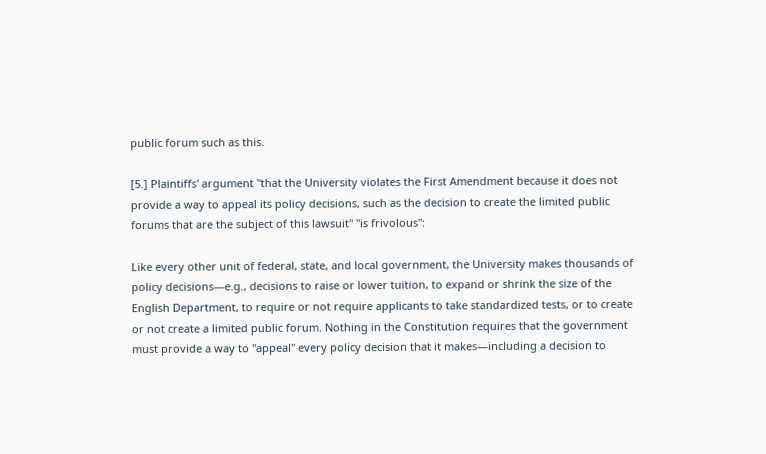public forum such as this.

[5.] Plaintiffs' argument "that the University violates the First Amendment because it does not provide a way to appeal its policy decisions, such as the decision to create the limited public forums that are the subject of this lawsuit" "is frivolous":

Like every other unit of federal, state, and local government, the University makes thousands of policy decisions—e.g., decisions to raise or lower tuition, to expand or shrink the size of the English Department, to require or not require applicants to take standardized tests, or to create or not create a limited public forum. Nothing in the Constitution requires that the government must provide a way to "appeal" every policy decision that it makes—including a decision to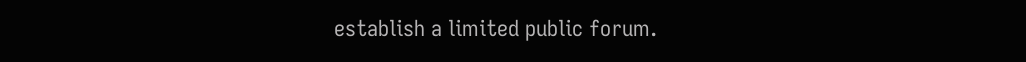establish a limited public forum.